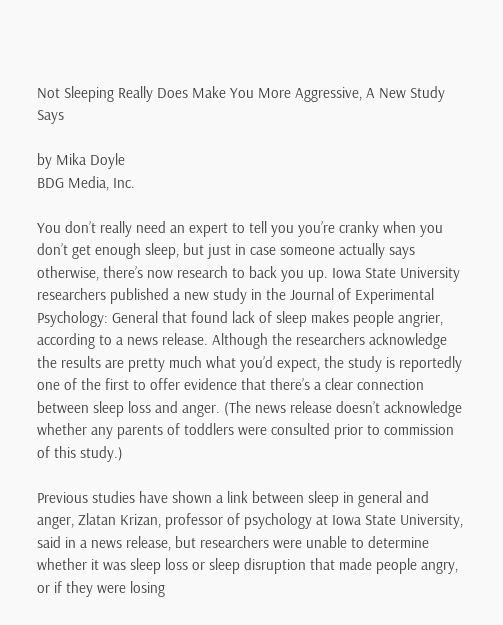Not Sleeping Really Does Make You More Aggressive, A New Study Says

by Mika Doyle
BDG Media, Inc.

You don’t really need an expert to tell you you’re cranky when you don’t get enough sleep, but just in case someone actually says otherwise, there’s now research to back you up. Iowa State University researchers published a new study in the Journal of Experimental Psychology: General that found lack of sleep makes people angrier, according to a news release. Although the researchers acknowledge the results are pretty much what you’d expect, the study is reportedly one of the first to offer evidence that there’s a clear connection between sleep loss and anger. (The news release doesn’t acknowledge whether any parents of toddlers were consulted prior to commission of this study.)

Previous studies have shown a link between sleep in general and anger, Zlatan Krizan, professor of psychology at Iowa State University, said in a news release, but researchers were unable to determine whether it was sleep loss or sleep disruption that made people angry, or if they were losing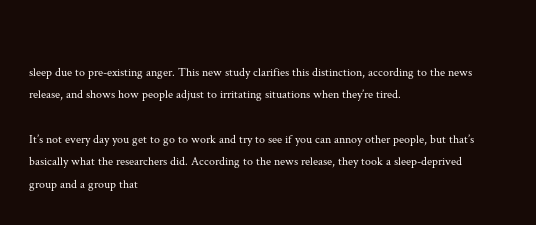sleep due to pre-existing anger. This new study clarifies this distinction, according to the news release, and shows how people adjust to irritating situations when they’re tired.

It’s not every day you get to go to work and try to see if you can annoy other people, but that’s basically what the researchers did. According to the news release, they took a sleep-deprived group and a group that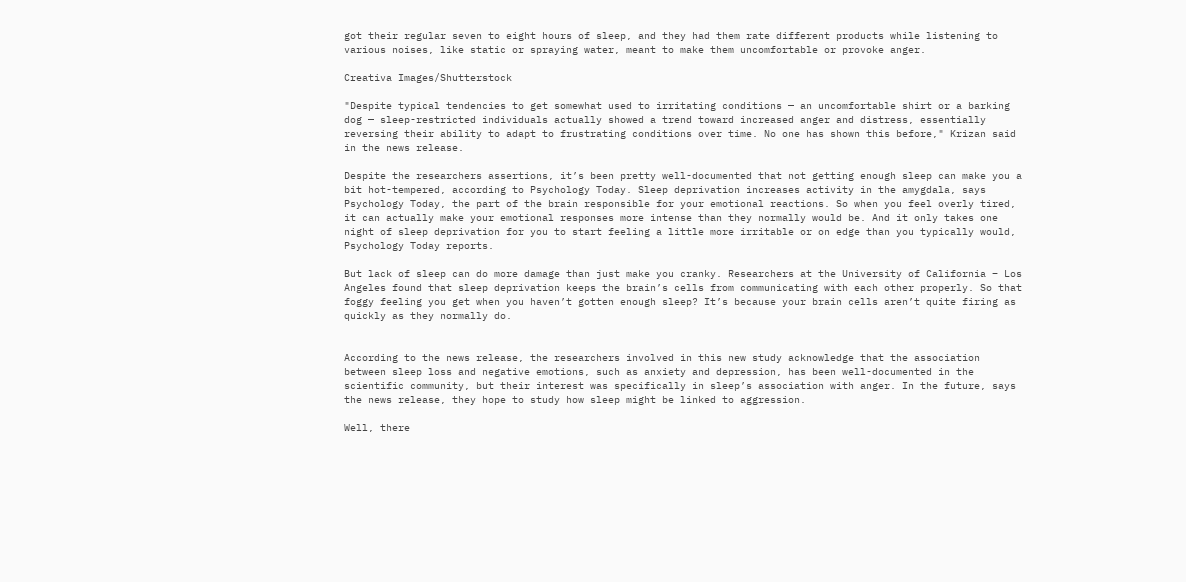got their regular seven to eight hours of sleep, and they had them rate different products while listening to various noises, like static or spraying water, meant to make them uncomfortable or provoke anger.

Creativa Images/Shutterstock

"Despite typical tendencies to get somewhat used to irritating conditions — an uncomfortable shirt or a barking dog — sleep-restricted individuals actually showed a trend toward increased anger and distress, essentially reversing their ability to adapt to frustrating conditions over time. No one has shown this before," Krizan said in the news release.

Despite the researchers assertions, it’s been pretty well-documented that not getting enough sleep can make you a bit hot-tempered, according to Psychology Today. Sleep deprivation increases activity in the amygdala, says Psychology Today, the part of the brain responsible for your emotional reactions. So when you feel overly tired, it can actually make your emotional responses more intense than they normally would be. And it only takes one night of sleep deprivation for you to start feeling a little more irritable or on edge than you typically would, Psychology Today reports.

But lack of sleep can do more damage than just make you cranky. Researchers at the University of California – Los Angeles found that sleep deprivation keeps the brain’s cells from communicating with each other properly. So that foggy feeling you get when you haven’t gotten enough sleep? It’s because your brain cells aren’t quite firing as quickly as they normally do.


According to the news release, the researchers involved in this new study acknowledge that the association between sleep loss and negative emotions, such as anxiety and depression, has been well-documented in the scientific community, but their interest was specifically in sleep’s association with anger. In the future, says the news release, they hope to study how sleep might be linked to aggression.

Well, there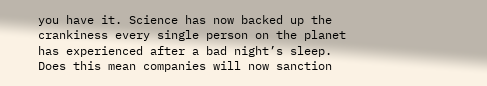you have it. Science has now backed up the crankiness every single person on the planet has experienced after a bad night’s sleep. Does this mean companies will now sanction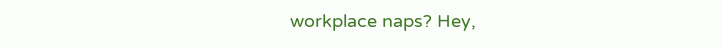workplace naps? Hey,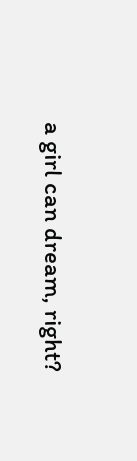a girl can dream, right?